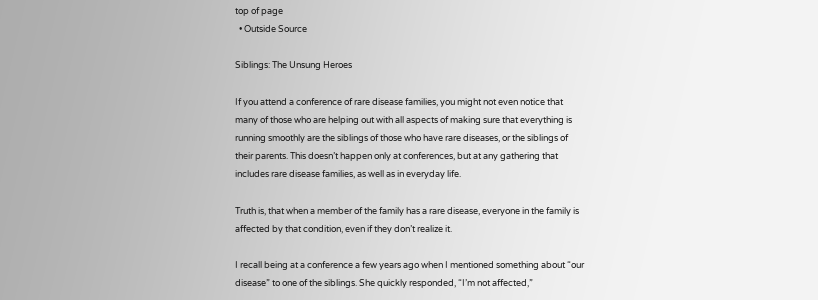top of page
  • Outside Source

Siblings: The Unsung Heroes

If you attend a conference of rare disease families, you might not even notice that many of those who are helping out with all aspects of making sure that everything is running smoothly are the siblings of those who have rare diseases, or the siblings of their parents. This doesn’t happen only at conferences, but at any gathering that includes rare disease families, as well as in everyday life.

Truth is, that when a member of the family has a rare disease, everyone in the family is affected by that condition, even if they don’t realize it.

I recall being at a conference a few years ago when I mentioned something about “our disease” to one of the siblings. She quickly responded, “I’m not affected,”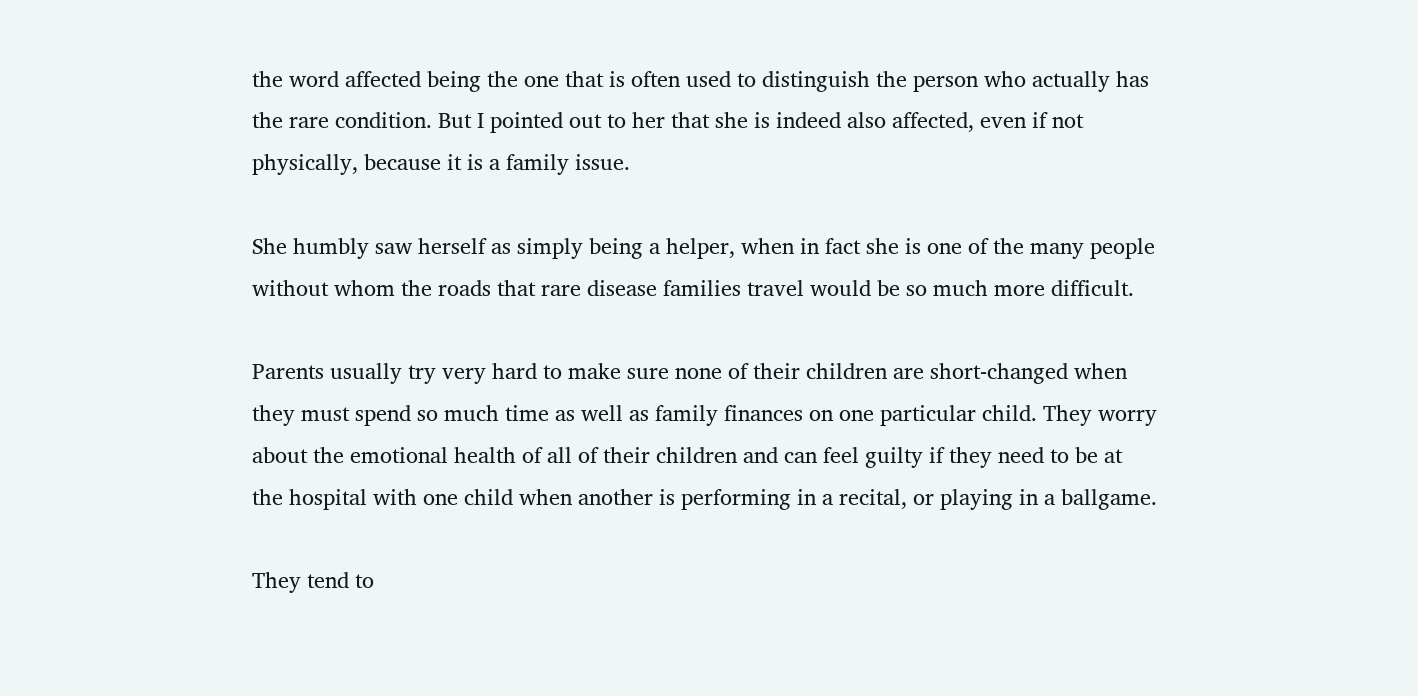the word affected being the one that is often used to distinguish the person who actually has the rare condition. But I pointed out to her that she is indeed also affected, even if not physically, because it is a family issue.

She humbly saw herself as simply being a helper, when in fact she is one of the many people without whom the roads that rare disease families travel would be so much more difficult.

Parents usually try very hard to make sure none of their children are short-changed when they must spend so much time as well as family finances on one particular child. They worry about the emotional health of all of their children and can feel guilty if they need to be at the hospital with one child when another is performing in a recital, or playing in a ballgame.

They tend to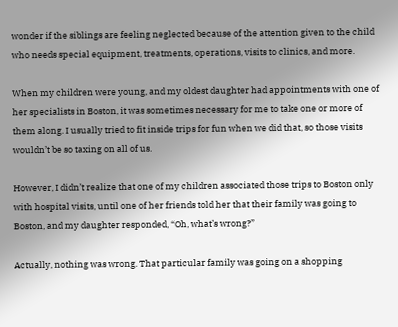wonder if the siblings are feeling neglected because of the attention given to the child who needs special equipment, treatments, operations, visits to clinics, and more.

When my children were young, and my oldest daughter had appointments with one of her specialists in Boston, it was sometimes necessary for me to take one or more of them along. I usually tried to fit inside trips for fun when we did that, so those visits wouldn’t be so taxing on all of us.

However, I didn’t realize that one of my children associated those trips to Boston only with hospital visits, until one of her friends told her that their family was going to Boston, and my daughter responded, “Oh, what’s wrong?”

Actually, nothing was wrong. That particular family was going on a shopping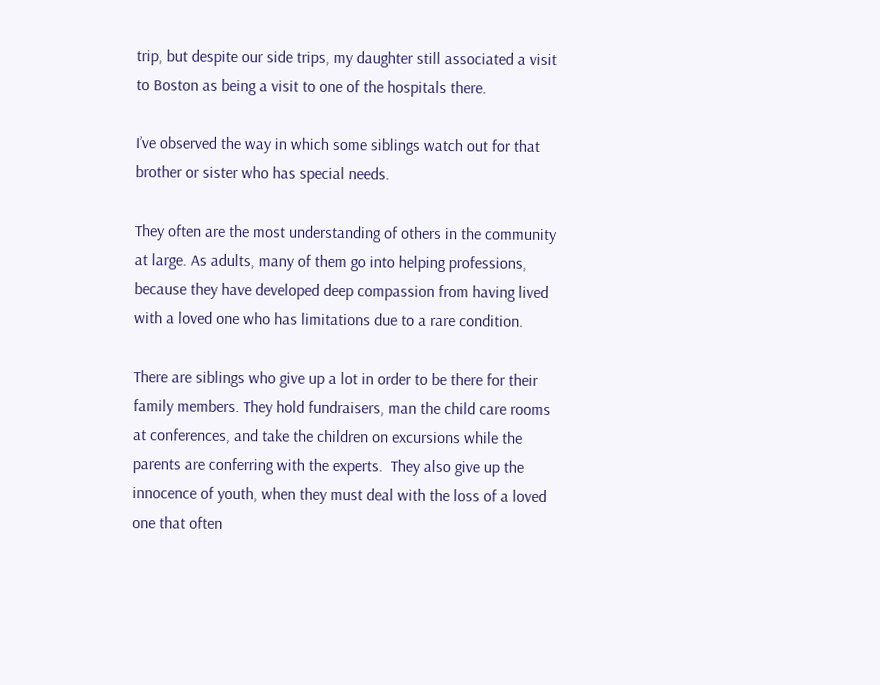trip, but despite our side trips, my daughter still associated a visit to Boston as being a visit to one of the hospitals there.

I’ve observed the way in which some siblings watch out for that brother or sister who has special needs.

They often are the most understanding of others in the community at large. As adults, many of them go into helping professions, because they have developed deep compassion from having lived with a loved one who has limitations due to a rare condition.

There are siblings who give up a lot in order to be there for their family members. They hold fundraisers, man the child care rooms at conferences, and take the children on excursions while the parents are conferring with the experts.  They also give up the innocence of youth, when they must deal with the loss of a loved one that often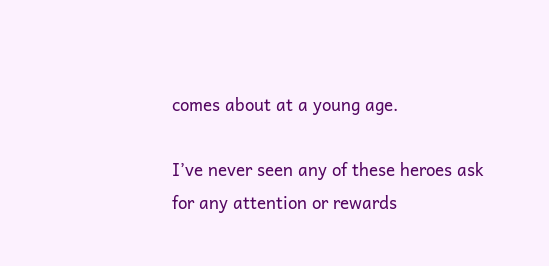comes about at a young age.

I’ve never seen any of these heroes ask for any attention or rewards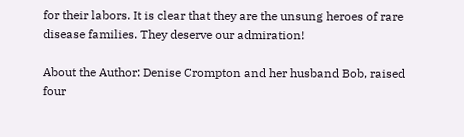for their labors. It is clear that they are the unsung heroes of rare disease families. They deserve our admiration!

About the Author: Denise Crompton and her husband Bob, raised four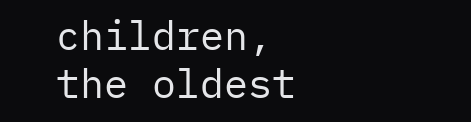children, the oldest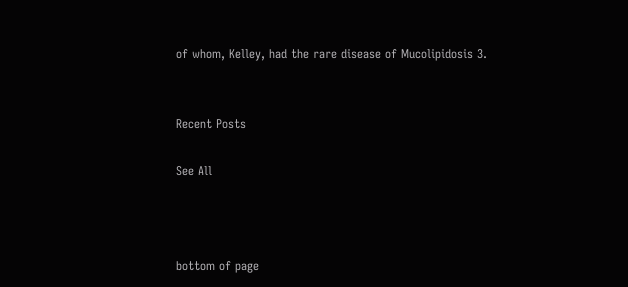of whom, Kelley, had the rare disease of Mucolipidosis 3.


Recent Posts

See All



bottom of page